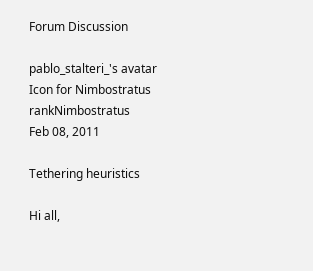Forum Discussion

pablo_stalteri_'s avatar
Icon for Nimbostratus rankNimbostratus
Feb 08, 2011

Tethering heuristics

Hi all,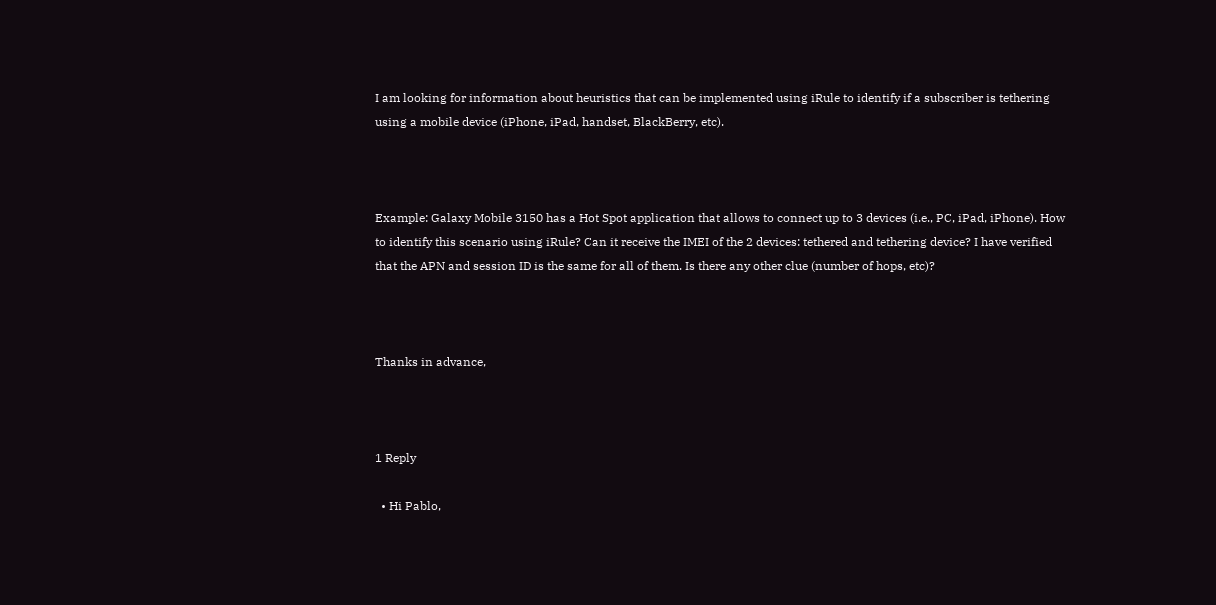I am looking for information about heuristics that can be implemented using iRule to identify if a subscriber is tethering using a mobile device (iPhone, iPad, handset, BlackBerry, etc).



Example: Galaxy Mobile 3150 has a Hot Spot application that allows to connect up to 3 devices (i.e., PC, iPad, iPhone). How to identify this scenario using iRule? Can it receive the IMEI of the 2 devices: tethered and tethering device? I have verified that the APN and session ID is the same for all of them. Is there any other clue (number of hops, etc)?



Thanks in advance,



1 Reply

  • Hi Pablo,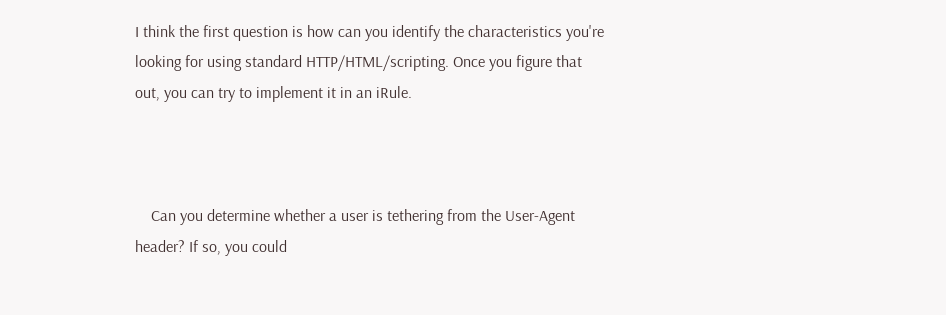I think the first question is how can you identify the characteristics you're looking for using standard HTTP/HTML/scripting. Once you figure that out, you can try to implement it in an iRule.



    Can you determine whether a user is tethering from the User-Agent header? If so, you could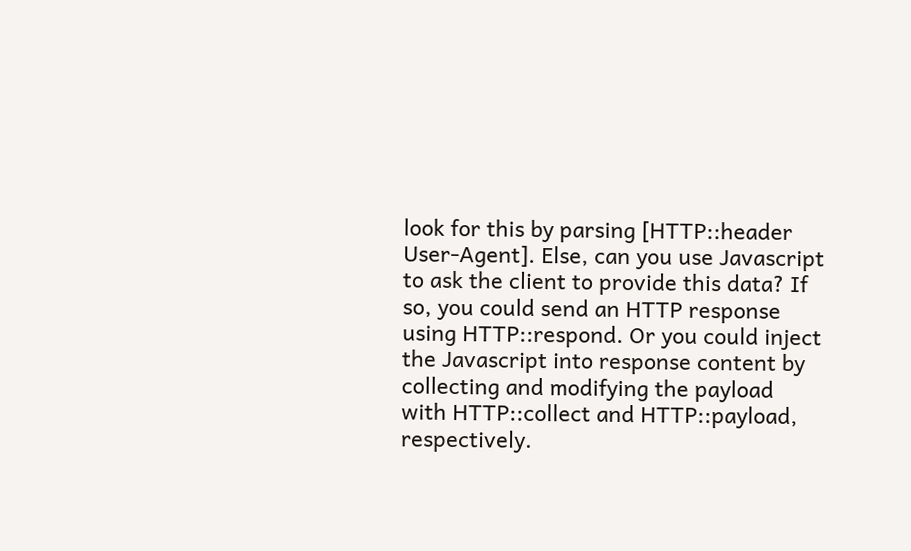look for this by parsing [HTTP::header User-Agent]. Else, can you use Javascript to ask the client to provide this data? If so, you could send an HTTP response using HTTP::respond. Or you could inject the Javascript into response content by collecting and modifying the payload with HTTP::collect and HTTP::payload, respectively.